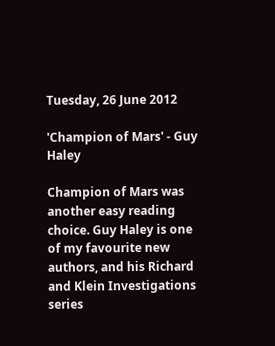Tuesday, 26 June 2012

'Champion of Mars' - Guy Haley

Champion of Mars was another easy reading choice. Guy Haley is one of my favourite new authors, and his Richard and Klein Investigations series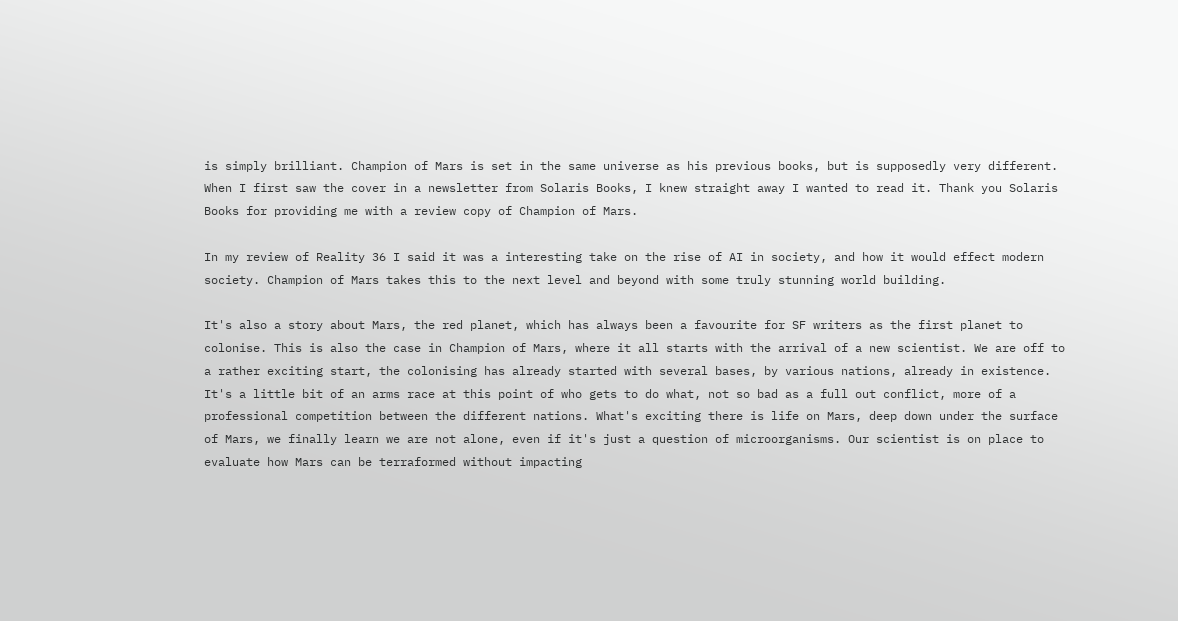is simply brilliant. Champion of Mars is set in the same universe as his previous books, but is supposedly very different. When I first saw the cover in a newsletter from Solaris Books, I knew straight away I wanted to read it. Thank you Solaris Books for providing me with a review copy of Champion of Mars.

In my review of Reality 36 I said it was a interesting take on the rise of AI in society, and how it would effect modern society. Champion of Mars takes this to the next level and beyond with some truly stunning world building.

It's also a story about Mars, the red planet, which has always been a favourite for SF writers as the first planet to colonise. This is also the case in Champion of Mars, where it all starts with the arrival of a new scientist. We are off to a rather exciting start, the colonising has already started with several bases, by various nations, already in existence. It's a little bit of an arms race at this point of who gets to do what, not so bad as a full out conflict, more of a professional competition between the different nations. What's exciting there is life on Mars, deep down under the surface of Mars, we finally learn we are not alone, even if it's just a question of microorganisms. Our scientist is on place to evaluate how Mars can be terraformed without impacting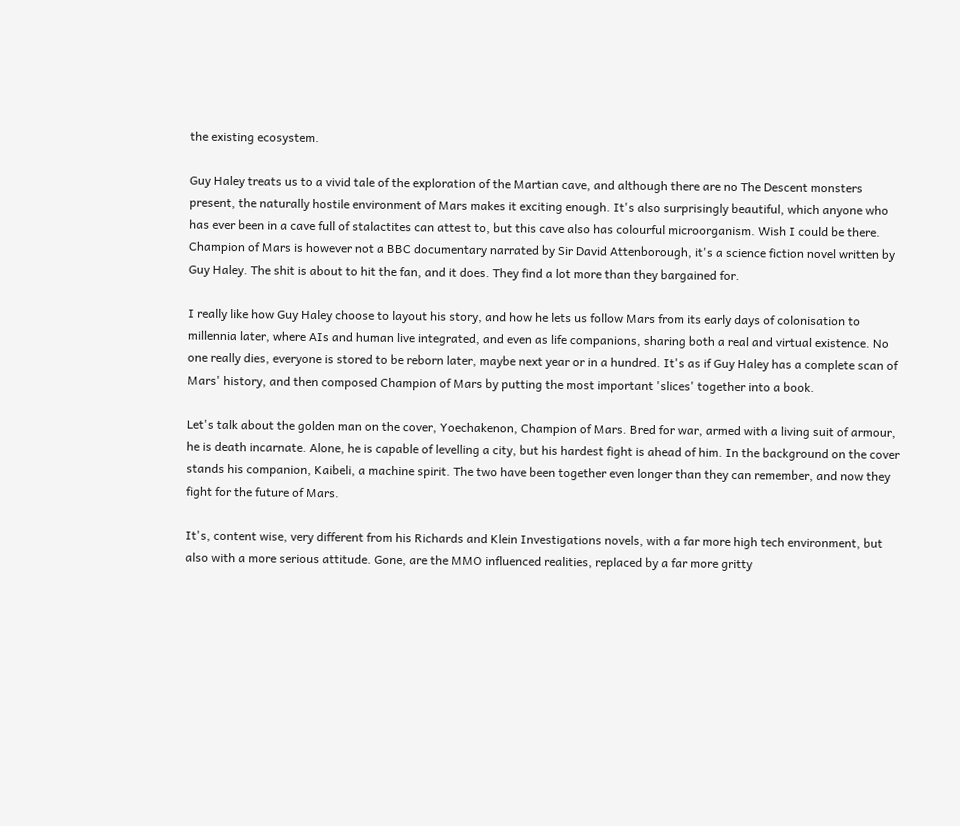the existing ecosystem.

Guy Haley treats us to a vivid tale of the exploration of the Martian cave, and although there are no The Descent monsters present, the naturally hostile environment of Mars makes it exciting enough. It's also surprisingly beautiful, which anyone who has ever been in a cave full of stalactites can attest to, but this cave also has colourful microorganism. Wish I could be there. Champion of Mars is however not a BBC documentary narrated by Sir David Attenborough, it's a science fiction novel written by Guy Haley. The shit is about to hit the fan, and it does. They find a lot more than they bargained for.

I really like how Guy Haley choose to layout his story, and how he lets us follow Mars from its early days of colonisation to millennia later, where AIs and human live integrated, and even as life companions, sharing both a real and virtual existence. No one really dies, everyone is stored to be reborn later, maybe next year or in a hundred. It's as if Guy Haley has a complete scan of Mars' history, and then composed Champion of Mars by putting the most important 'slices' together into a book.

Let's talk about the golden man on the cover, Yoechakenon, Champion of Mars. Bred for war, armed with a living suit of armour, he is death incarnate. Alone, he is capable of levelling a city, but his hardest fight is ahead of him. In the background on the cover stands his companion, Kaibeli, a machine spirit. The two have been together even longer than they can remember, and now they fight for the future of Mars.

It's, content wise, very different from his Richards and Klein Investigations novels, with a far more high tech environment, but also with a more serious attitude. Gone, are the MMO influenced realities, replaced by a far more gritty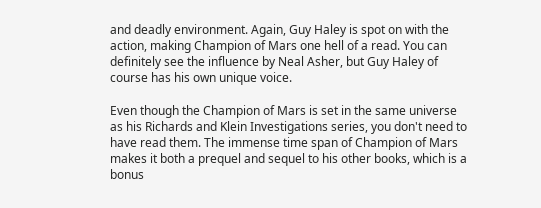and deadly environment. Again, Guy Haley is spot on with the action, making Champion of Mars one hell of a read. You can definitely see the influence by Neal Asher, but Guy Haley of course has his own unique voice.

Even though the Champion of Mars is set in the same universe as his Richards and Klein Investigations series, you don't need to have read them. The immense time span of Champion of Mars makes it both a prequel and sequel to his other books, which is a bonus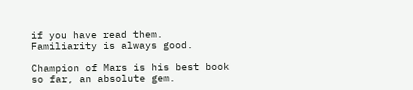if you have read them. Familiarity is always good.

Champion of Mars is his best book so far, an absolute gem.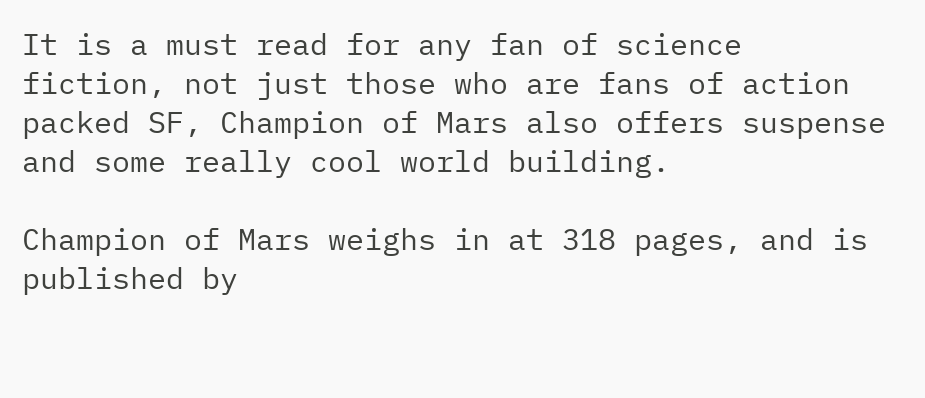It is a must read for any fan of science fiction, not just those who are fans of action packed SF, Champion of Mars also offers suspense and some really cool world building.

Champion of Mars weighs in at 318 pages, and is published by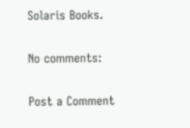Solaris Books.

No comments:

Post a Comment